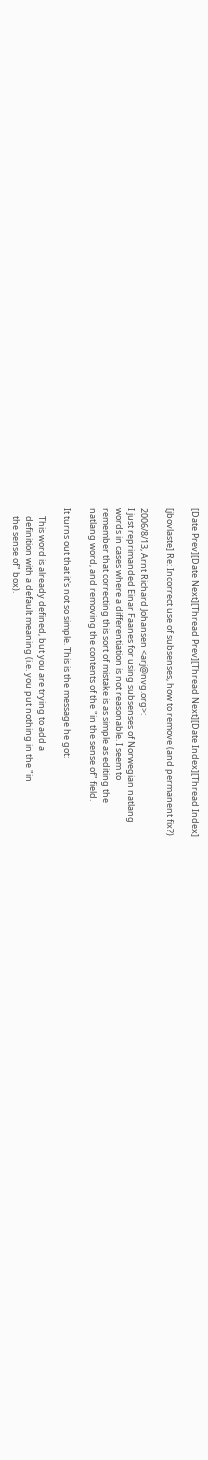[Date Prev][Date Next][Thread Prev][Thread Next][Date Index][Thread Index]

[jbovlaste] Re: Incorrect use of subsenses, how to remove (and permanent fix?)

2006/8/13, Arnt Richard Johansen <arj@nvg.org>:
I just reprimanded Einar Faanes for using subsenses of Norwegian natlang
words in cases where a differentiation is not reasonable. I seem to
remember that correcting this sort of mistake is as simple as editing the
natlang word, and removing the contents of the "in the sense of" field.

It turns out that it's not so simple. This is the message he got:

    This word is already defined, but you are trying to add a
    definition with a default meaning (i.e. you put nothing in the "in
    the sense of" box).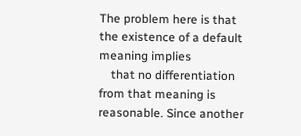The problem here is that the existence of a default meaning implies
    that no differentiation from that meaning is reasonable. Since another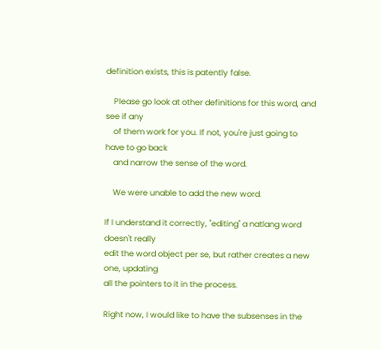definition exists, this is patently false.

    Please go look at other definitions for this word, and see if any
    of them work for you. If not, you're just going to have to go back
    and narrow the sense of the word.

    We were unable to add the new word.

If I understand it correctly, "editing" a natlang word doesn't really
edit the word object per se, but rather creates a new one, updating
all the pointers to it in the process.

Right now, I would like to have the subsenses in the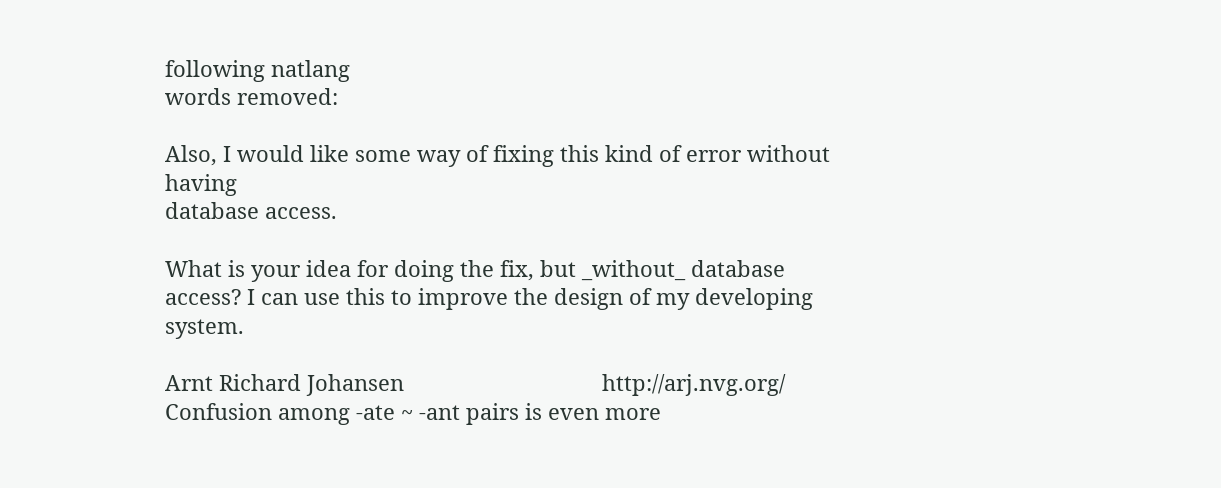following natlang
words removed:

Also, I would like some way of fixing this kind of error without having
database access.

What is your idea for doing the fix, but _without_ database access? I can use this to improve the design of my developing system.

Arnt Richard Johansen                                 http://arj.nvg.org/
Confusion among -ate ~ -ant pairs is even more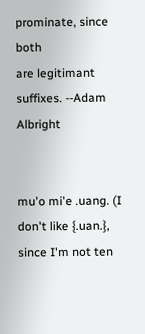prominate, since both
are legitimant suffixes. --Adam Albright


mu'o mi'e .uang. (I don't like {.uan.}, since I'm not ten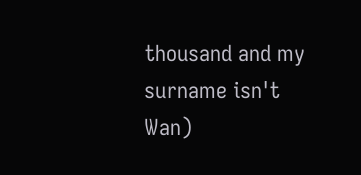thousand and my surname isn't Wan)